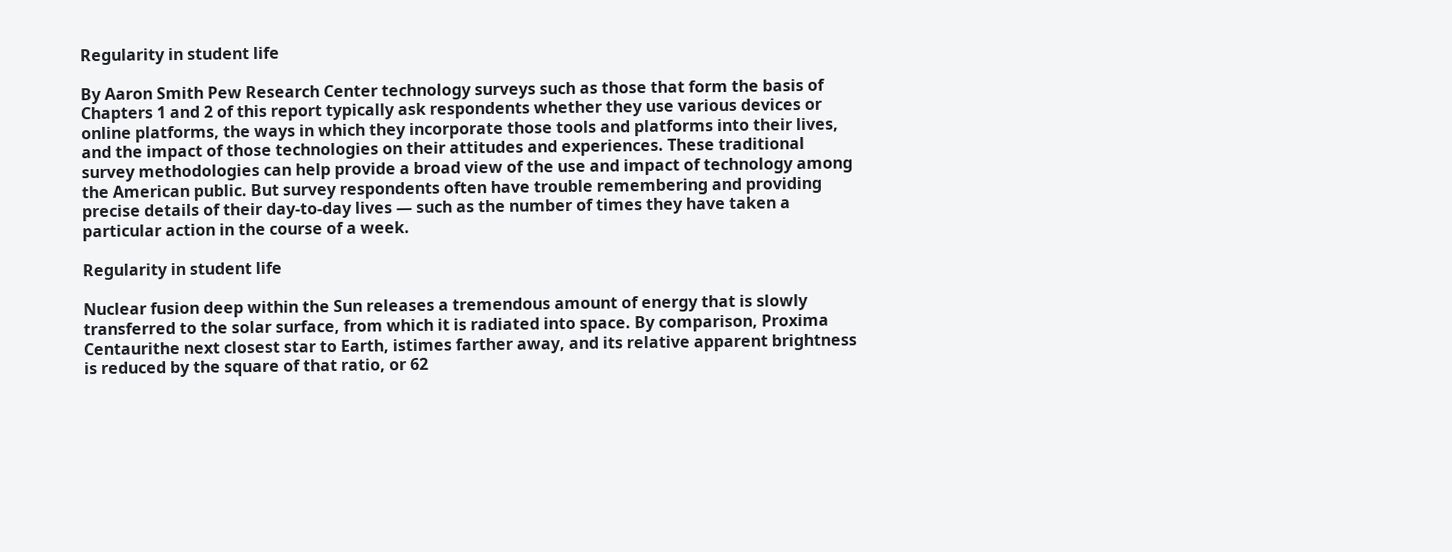Regularity in student life

By Aaron Smith Pew Research Center technology surveys such as those that form the basis of Chapters 1 and 2 of this report typically ask respondents whether they use various devices or online platforms, the ways in which they incorporate those tools and platforms into their lives, and the impact of those technologies on their attitudes and experiences. These traditional survey methodologies can help provide a broad view of the use and impact of technology among the American public. But survey respondents often have trouble remembering and providing precise details of their day-to-day lives — such as the number of times they have taken a particular action in the course of a week.

Regularity in student life

Nuclear fusion deep within the Sun releases a tremendous amount of energy that is slowly transferred to the solar surface, from which it is radiated into space. By comparison, Proxima Centaurithe next closest star to Earth, istimes farther away, and its relative apparent brightness is reduced by the square of that ratio, or 62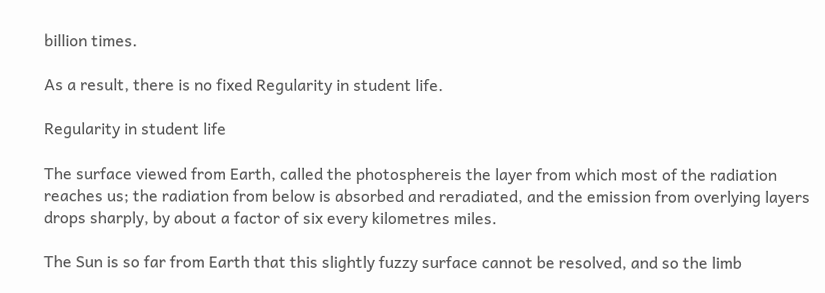billion times.

As a result, there is no fixed Regularity in student life.

Regularity in student life

The surface viewed from Earth, called the photosphereis the layer from which most of the radiation reaches us; the radiation from below is absorbed and reradiated, and the emission from overlying layers drops sharply, by about a factor of six every kilometres miles.

The Sun is so far from Earth that this slightly fuzzy surface cannot be resolved, and so the limb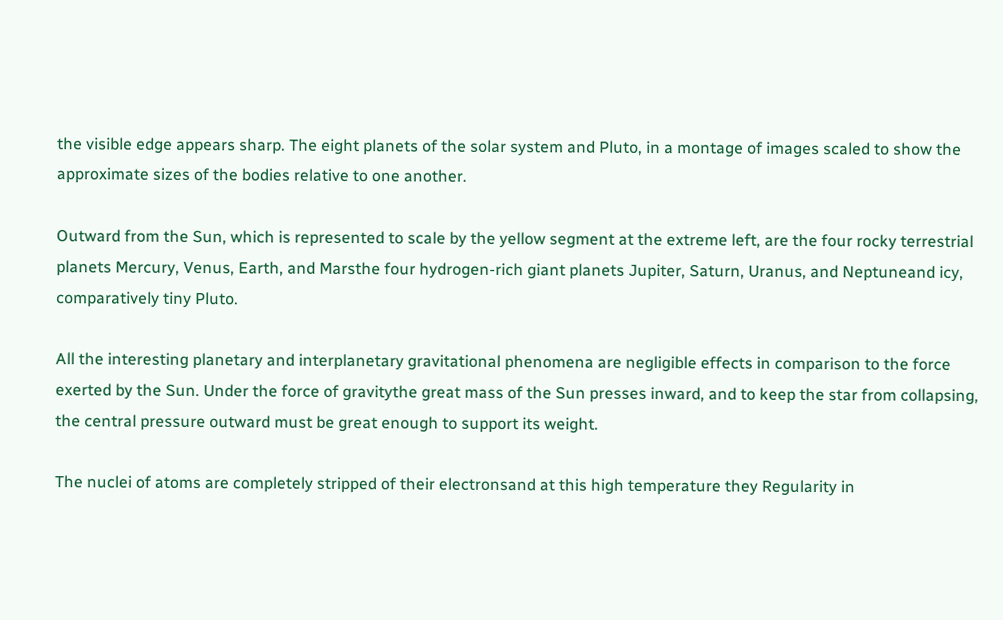the visible edge appears sharp. The eight planets of the solar system and Pluto, in a montage of images scaled to show the approximate sizes of the bodies relative to one another.

Outward from the Sun, which is represented to scale by the yellow segment at the extreme left, are the four rocky terrestrial planets Mercury, Venus, Earth, and Marsthe four hydrogen-rich giant planets Jupiter, Saturn, Uranus, and Neptuneand icy, comparatively tiny Pluto.

All the interesting planetary and interplanetary gravitational phenomena are negligible effects in comparison to the force exerted by the Sun. Under the force of gravitythe great mass of the Sun presses inward, and to keep the star from collapsing, the central pressure outward must be great enough to support its weight.

The nuclei of atoms are completely stripped of their electronsand at this high temperature they Regularity in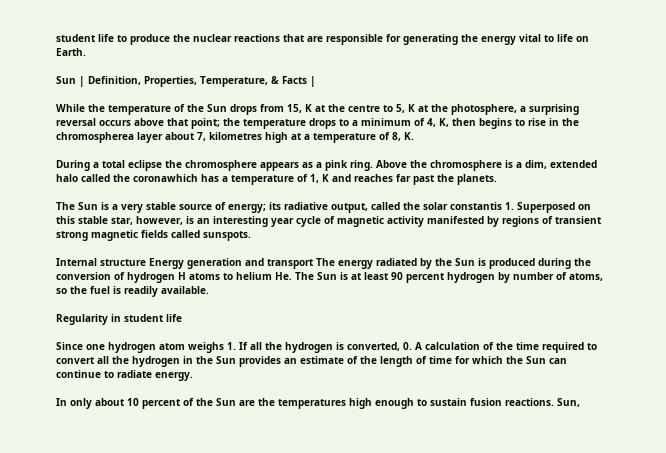student life to produce the nuclear reactions that are responsible for generating the energy vital to life on Earth.

Sun | Definition, Properties, Temperature, & Facts |

While the temperature of the Sun drops from 15, K at the centre to 5, K at the photosphere, a surprising reversal occurs above that point; the temperature drops to a minimum of 4, K, then begins to rise in the chromospherea layer about 7, kilometres high at a temperature of 8, K.

During a total eclipse the chromosphere appears as a pink ring. Above the chromosphere is a dim, extended halo called the coronawhich has a temperature of 1, K and reaches far past the planets.

The Sun is a very stable source of energy; its radiative output, called the solar constantis 1. Superposed on this stable star, however, is an interesting year cycle of magnetic activity manifested by regions of transient strong magnetic fields called sunspots.

Internal structure Energy generation and transport The energy radiated by the Sun is produced during the conversion of hydrogen H atoms to helium He. The Sun is at least 90 percent hydrogen by number of atoms, so the fuel is readily available.

Regularity in student life

Since one hydrogen atom weighs 1. If all the hydrogen is converted, 0. A calculation of the time required to convert all the hydrogen in the Sun provides an estimate of the length of time for which the Sun can continue to radiate energy.

In only about 10 percent of the Sun are the temperatures high enough to sustain fusion reactions. Sun,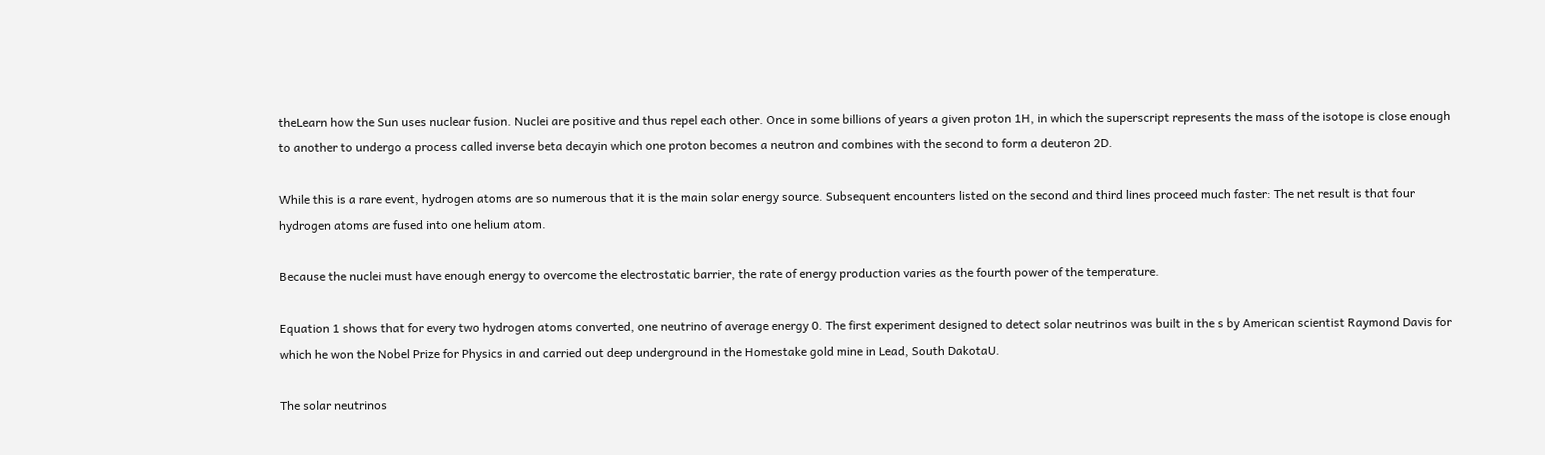theLearn how the Sun uses nuclear fusion. Nuclei are positive and thus repel each other. Once in some billions of years a given proton 1H, in which the superscript represents the mass of the isotope is close enough to another to undergo a process called inverse beta decayin which one proton becomes a neutron and combines with the second to form a deuteron 2D.

While this is a rare event, hydrogen atoms are so numerous that it is the main solar energy source. Subsequent encounters listed on the second and third lines proceed much faster: The net result is that four hydrogen atoms are fused into one helium atom.

Because the nuclei must have enough energy to overcome the electrostatic barrier, the rate of energy production varies as the fourth power of the temperature.

Equation 1 shows that for every two hydrogen atoms converted, one neutrino of average energy 0. The first experiment designed to detect solar neutrinos was built in the s by American scientist Raymond Davis for which he won the Nobel Prize for Physics in and carried out deep underground in the Homestake gold mine in Lead, South DakotaU.

The solar neutrinos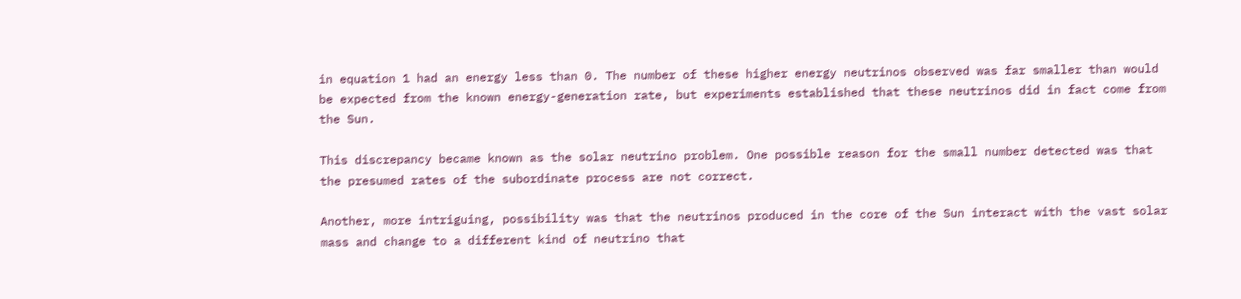in equation 1 had an energy less than 0. The number of these higher energy neutrinos observed was far smaller than would be expected from the known energy-generation rate, but experiments established that these neutrinos did in fact come from the Sun.

This discrepancy became known as the solar neutrino problem. One possible reason for the small number detected was that the presumed rates of the subordinate process are not correct.

Another, more intriguing, possibility was that the neutrinos produced in the core of the Sun interact with the vast solar mass and change to a different kind of neutrino that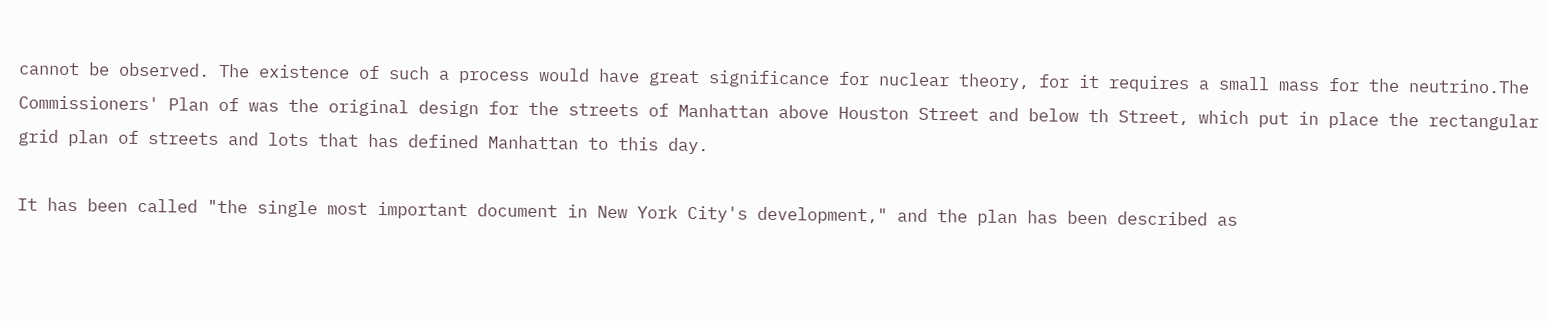cannot be observed. The existence of such a process would have great significance for nuclear theory, for it requires a small mass for the neutrino.The Commissioners' Plan of was the original design for the streets of Manhattan above Houston Street and below th Street, which put in place the rectangular grid plan of streets and lots that has defined Manhattan to this day.

It has been called "the single most important document in New York City's development," and the plan has been described as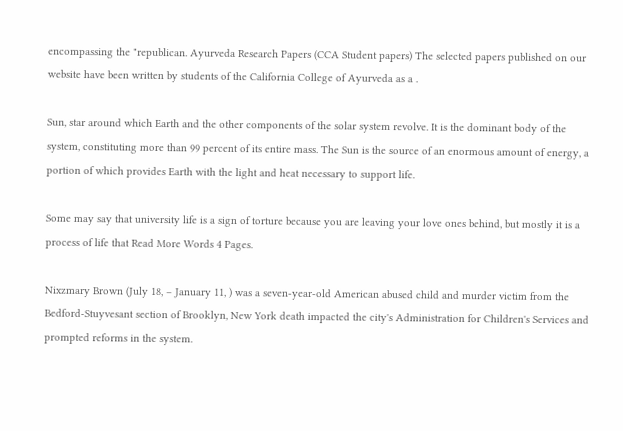encompassing the "republican. Ayurveda Research Papers (CCA Student papers) The selected papers published on our website have been written by students of the California College of Ayurveda as a .

Sun, star around which Earth and the other components of the solar system revolve. It is the dominant body of the system, constituting more than 99 percent of its entire mass. The Sun is the source of an enormous amount of energy, a portion of which provides Earth with the light and heat necessary to support life.

Some may say that university life is a sign of torture because you are leaving your love ones behind, but mostly it is a process of life that Read More Words 4 Pages.

Nixzmary Brown (July 18, – January 11, ) was a seven-year-old American abused child and murder victim from the Bedford-Stuyvesant section of Brooklyn, New York death impacted the city's Administration for Children's Services and prompted reforms in the system.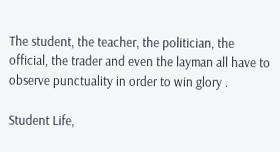The student, the teacher, the politician, the official, the trader and even the layman all have to observe punctuality in order to win glory .

Student Life,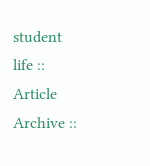student life :: Article Archive ::